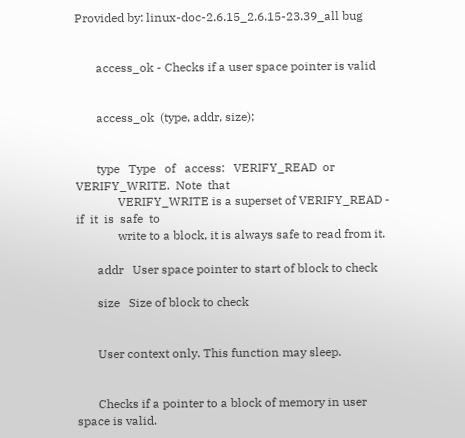Provided by: linux-doc-2.6.15_2.6.15-23.39_all bug


       access_ok - Checks if a user space pointer is valid


       access_ok  (type, addr, size);


       type   Type   of   access:   VERIFY_READ  or  VERIFY_WRITE.  Note  that
              VERIFY_WRITE is a superset of VERIFY_READ - if  it  is  safe  to
              write to a block, it is always safe to read from it.

       addr   User space pointer to start of block to check

       size   Size of block to check


       User context only. This function may sleep.


       Checks if a pointer to a block of memory in user space is valid.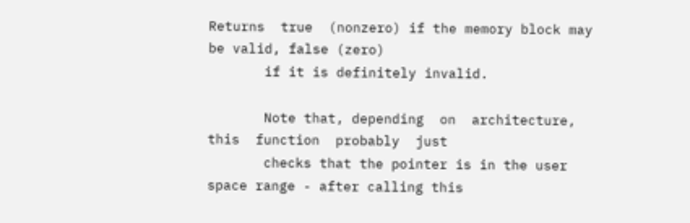Returns  true  (nonzero) if the memory block may be valid, false (zero)
       if it is definitely invalid.

       Note that, depending  on  architecture,  this  function  probably  just
       checks that the pointer is in the user space range - after calling this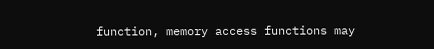function, memory access functions may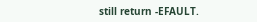still return -EFAULT.